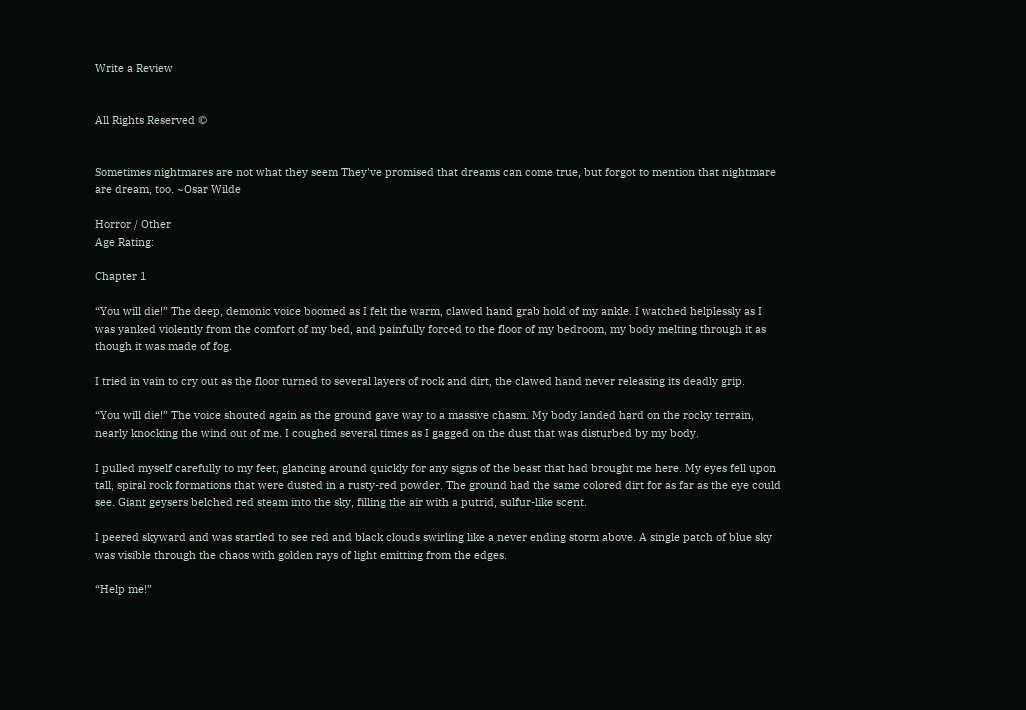Write a Review


All Rights Reserved ©


Sometimes nightmares are not what they seem They've promised that dreams can come true, but forgot to mention that nightmare are dream, too. ~Osar Wilde

Horror / Other
Age Rating:

Chapter 1

“You will die!” The deep, demonic voice boomed as I felt the warm, clawed hand grab hold of my ankle. I watched helplessly as I was yanked violently from the comfort of my bed, and painfully forced to the floor of my bedroom, my body melting through it as though it was made of fog.

I tried in vain to cry out as the floor turned to several layers of rock and dirt, the clawed hand never releasing its deadly grip.

“You will die!” The voice shouted again as the ground gave way to a massive chasm. My body landed hard on the rocky terrain, nearly knocking the wind out of me. I coughed several times as I gagged on the dust that was disturbed by my body.

I pulled myself carefully to my feet, glancing around quickly for any signs of the beast that had brought me here. My eyes fell upon tall, spiral rock formations that were dusted in a rusty-red powder. The ground had the same colored dirt for as far as the eye could see. Giant geysers belched red steam into the sky, filling the air with a putrid, sulfur-like scent.

I peered skyward and was startled to see red and black clouds swirling like a never ending storm above. A single patch of blue sky was visible through the chaos with golden rays of light emitting from the edges.

“Help me!”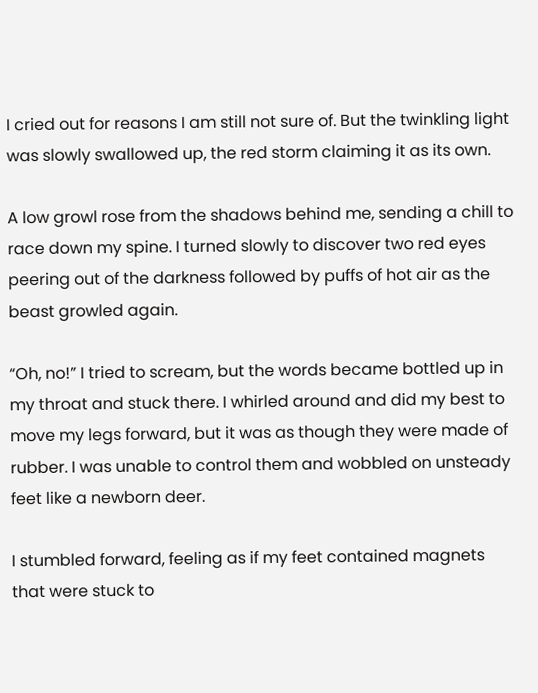I cried out for reasons I am still not sure of. But the twinkling light was slowly swallowed up, the red storm claiming it as its own.

A low growl rose from the shadows behind me, sending a chill to race down my spine. I turned slowly to discover two red eyes peering out of the darkness followed by puffs of hot air as the beast growled again.

“Oh, no!” I tried to scream, but the words became bottled up in my throat and stuck there. I whirled around and did my best to move my legs forward, but it was as though they were made of rubber. I was unable to control them and wobbled on unsteady feet like a newborn deer.

I stumbled forward, feeling as if my feet contained magnets that were stuck to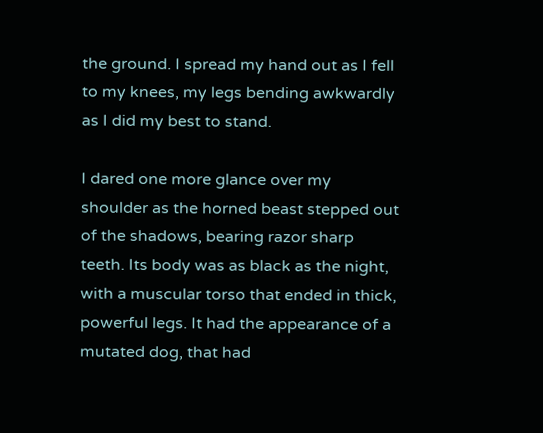the ground. I spread my hand out as I fell to my knees, my legs bending awkwardly as I did my best to stand.

I dared one more glance over my shoulder as the horned beast stepped out of the shadows, bearing razor sharp teeth. Its body was as black as the night, with a muscular torso that ended in thick, powerful legs. It had the appearance of a mutated dog, that had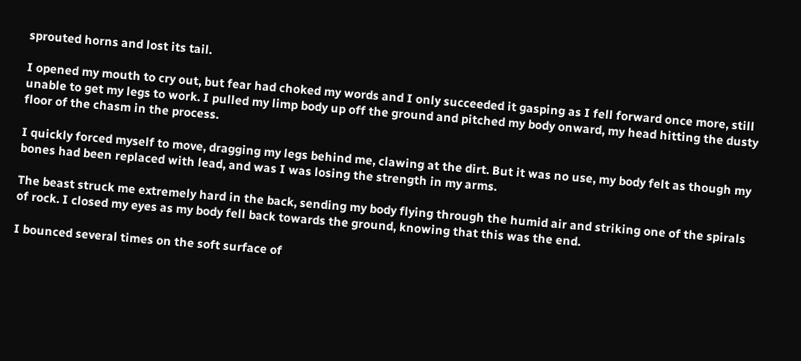sprouted horns and lost its tail.

I opened my mouth to cry out, but fear had choked my words and I only succeeded it gasping as I fell forward once more, still unable to get my legs to work. I pulled my limp body up off the ground and pitched my body onward, my head hitting the dusty floor of the chasm in the process.

I quickly forced myself to move, dragging my legs behind me, clawing at the dirt. But it was no use, my body felt as though my bones had been replaced with lead, and was I was losing the strength in my arms.

The beast struck me extremely hard in the back, sending my body flying through the humid air and striking one of the spirals of rock. I closed my eyes as my body fell back towards the ground, knowing that this was the end.

I bounced several times on the soft surface of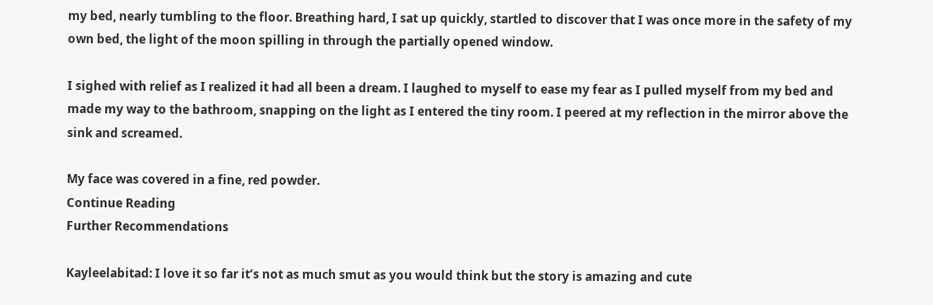my bed, nearly tumbling to the floor. Breathing hard, I sat up quickly, startled to discover that I was once more in the safety of my own bed, the light of the moon spilling in through the partially opened window.

I sighed with relief as I realized it had all been a dream. I laughed to myself to ease my fear as I pulled myself from my bed and made my way to the bathroom, snapping on the light as I entered the tiny room. I peered at my reflection in the mirror above the sink and screamed.

My face was covered in a fine, red powder.
Continue Reading
Further Recommendations

Kayleelabitad: I love it so far it’s not as much smut as you would think but the story is amazing and cute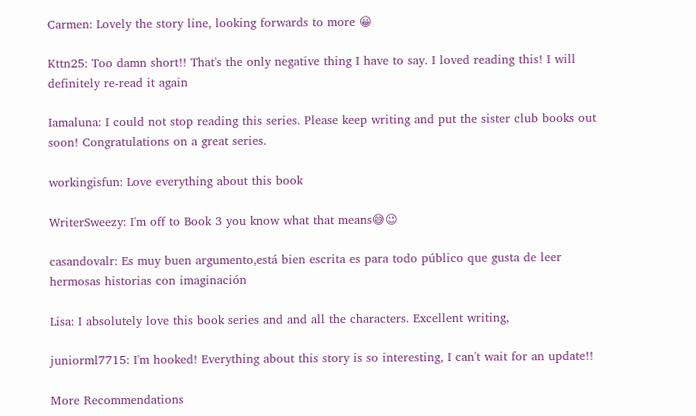Carmen: Lovely the story line, looking forwards to more 😀

Kttn25: Too damn short!! That's the only negative thing I have to say. I loved reading this! I will definitely re-read it again

Iamaluna: I could not stop reading this series. Please keep writing and put the sister club books out soon! Congratulations on a great series.

workingisfun: Love everything about this book

WriterSweezy: I'm off to Book 3 you know what that means😅😉

casandovalr: Es muy buen argumento,está bien escrita es para todo público que gusta de leer hermosas historias con imaginación

Lisa: I absolutely love this book series and and all the characters. Excellent writing,

juniorml7715: I'm hooked! Everything about this story is so interesting, I can't wait for an update!!

More Recommendations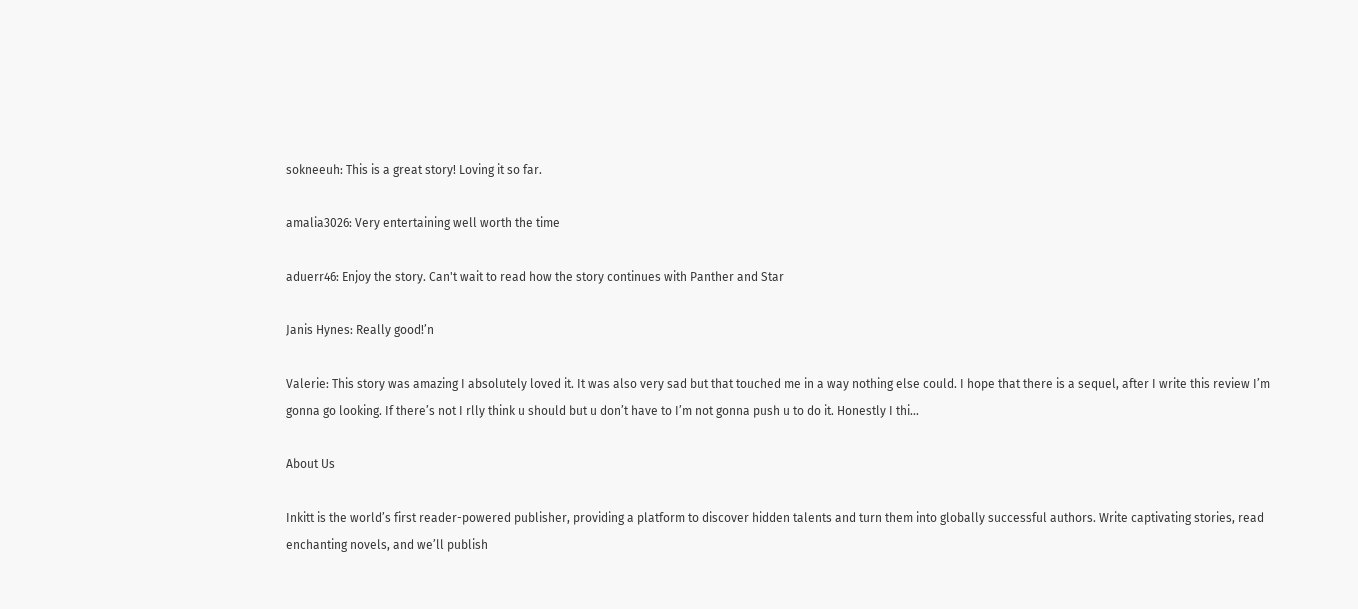sokneeuh: This is a great story! Loving it so far.

amalia3026: Very entertaining well worth the time

aduerr46: Enjoy the story. Can't wait to read how the story continues with Panther and Star

Janis Hynes: Really good!’n

Valerie: This story was amazing I absolutely loved it. It was also very sad but that touched me in a way nothing else could. I hope that there is a sequel, after I write this review I’m gonna go looking. If there’s not I rlly think u should but u don’t have to I’m not gonna push u to do it. Honestly I thi...

About Us

Inkitt is the world’s first reader-powered publisher, providing a platform to discover hidden talents and turn them into globally successful authors. Write captivating stories, read enchanting novels, and we’ll publish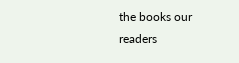the books our readers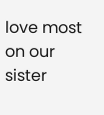love most on our sister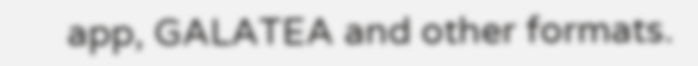app, GALATEA and other formats.